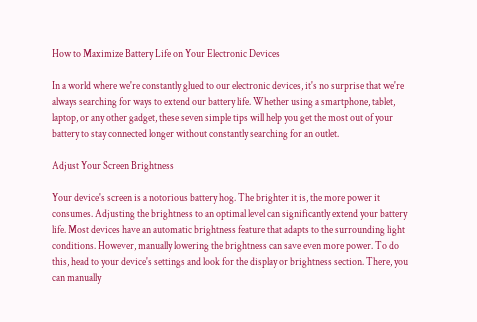How to Maximize Battery Life on Your Electronic Devices

In a world where we're constantly glued to our electronic devices, it's no surprise that we're always searching for ways to extend our battery life. Whether using a smartphone, tablet, laptop, or any other gadget, these seven simple tips will help you get the most out of your battery to stay connected longer without constantly searching for an outlet.

Adjust Your Screen Brightness

Your device's screen is a notorious battery hog. The brighter it is, the more power it consumes. Adjusting the brightness to an optimal level can significantly extend your battery life. Most devices have an automatic brightness feature that adapts to the surrounding light conditions. However, manually lowering the brightness can save even more power. To do this, head to your device's settings and look for the display or brightness section. There, you can manually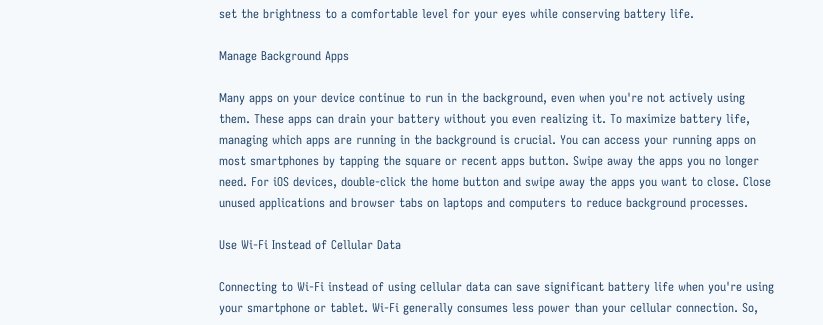set the brightness to a comfortable level for your eyes while conserving battery life.

Manage Background Apps

Many apps on your device continue to run in the background, even when you're not actively using them. These apps can drain your battery without you even realizing it. To maximize battery life, managing which apps are running in the background is crucial. You can access your running apps on most smartphones by tapping the square or recent apps button. Swipe away the apps you no longer need. For iOS devices, double-click the home button and swipe away the apps you want to close. Close unused applications and browser tabs on laptops and computers to reduce background processes.

Use Wi-Fi Instead of Cellular Data

Connecting to Wi-Fi instead of using cellular data can save significant battery life when you're using your smartphone or tablet. Wi-Fi generally consumes less power than your cellular connection. So,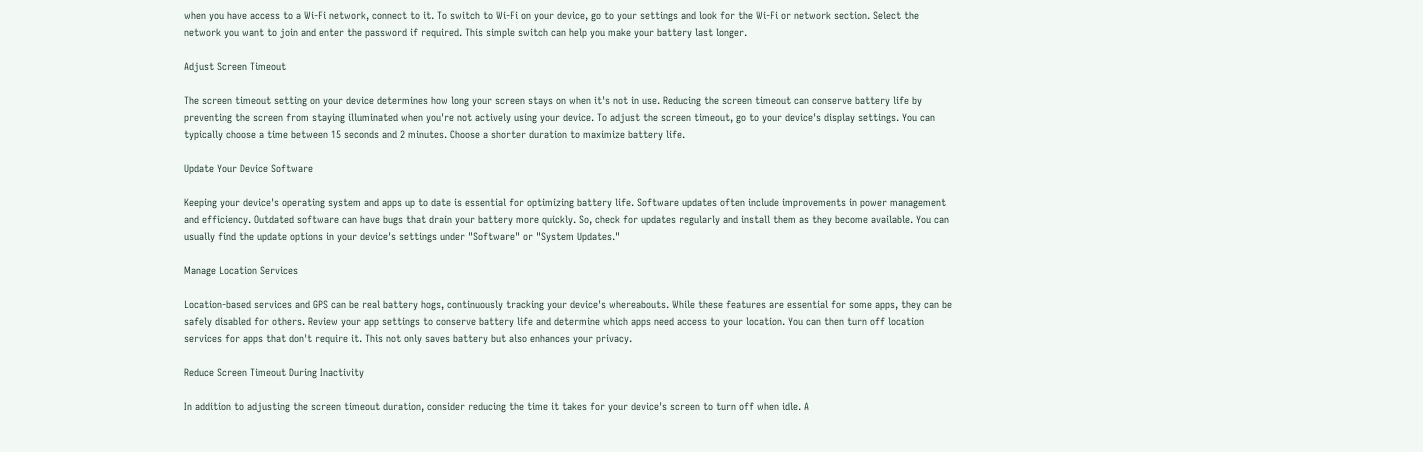when you have access to a Wi-Fi network, connect to it. To switch to Wi-Fi on your device, go to your settings and look for the Wi-Fi or network section. Select the network you want to join and enter the password if required. This simple switch can help you make your battery last longer.

Adjust Screen Timeout

The screen timeout setting on your device determines how long your screen stays on when it's not in use. Reducing the screen timeout can conserve battery life by preventing the screen from staying illuminated when you're not actively using your device. To adjust the screen timeout, go to your device's display settings. You can typically choose a time between 15 seconds and 2 minutes. Choose a shorter duration to maximize battery life.

Update Your Device Software

Keeping your device's operating system and apps up to date is essential for optimizing battery life. Software updates often include improvements in power management and efficiency. Outdated software can have bugs that drain your battery more quickly. So, check for updates regularly and install them as they become available. You can usually find the update options in your device's settings under "Software" or "System Updates."

Manage Location Services

Location-based services and GPS can be real battery hogs, continuously tracking your device's whereabouts. While these features are essential for some apps, they can be safely disabled for others. Review your app settings to conserve battery life and determine which apps need access to your location. You can then turn off location services for apps that don't require it. This not only saves battery but also enhances your privacy.

Reduce Screen Timeout During Inactivity

In addition to adjusting the screen timeout duration, consider reducing the time it takes for your device's screen to turn off when idle. A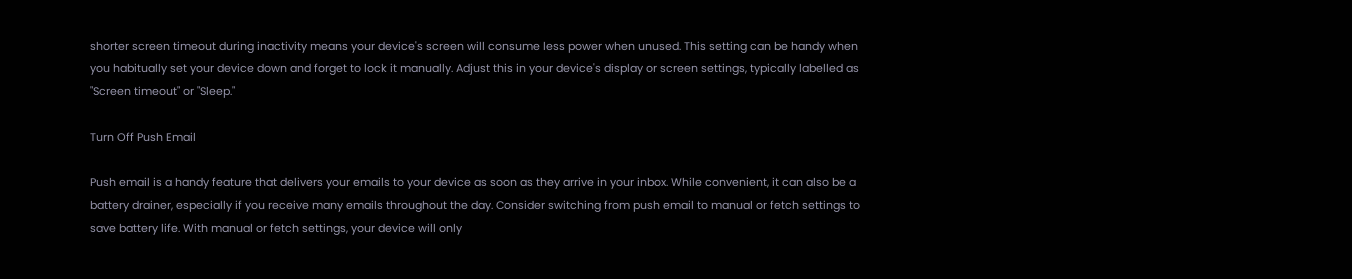shorter screen timeout during inactivity means your device's screen will consume less power when unused. This setting can be handy when you habitually set your device down and forget to lock it manually. Adjust this in your device's display or screen settings, typically labelled as "Screen timeout" or "Sleep."

Turn Off Push Email

Push email is a handy feature that delivers your emails to your device as soon as they arrive in your inbox. While convenient, it can also be a battery drainer, especially if you receive many emails throughout the day. Consider switching from push email to manual or fetch settings to save battery life. With manual or fetch settings, your device will only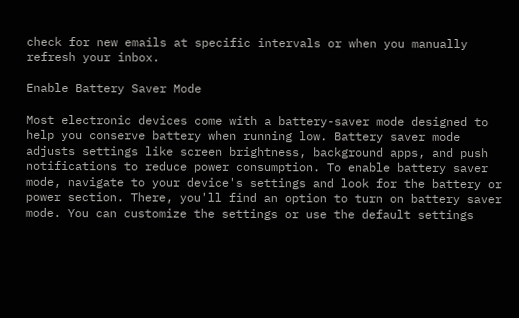check for new emails at specific intervals or when you manually refresh your inbox.

Enable Battery Saver Mode

Most electronic devices come with a battery-saver mode designed to help you conserve battery when running low. Battery saver mode adjusts settings like screen brightness, background apps, and push notifications to reduce power consumption. To enable battery saver mode, navigate to your device's settings and look for the battery or power section. There, you'll find an option to turn on battery saver mode. You can customize the settings or use the default settings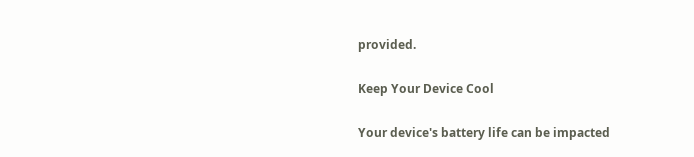provided.

Keep Your Device Cool

Your device's battery life can be impacted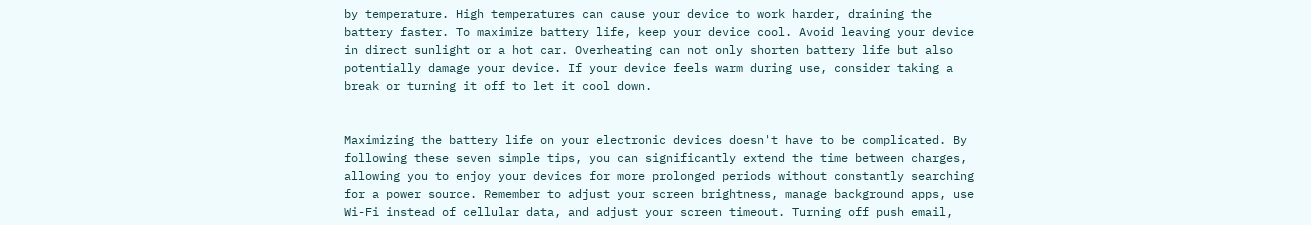by temperature. High temperatures can cause your device to work harder, draining the battery faster. To maximize battery life, keep your device cool. Avoid leaving your device in direct sunlight or a hot car. Overheating can not only shorten battery life but also potentially damage your device. If your device feels warm during use, consider taking a break or turning it off to let it cool down.


Maximizing the battery life on your electronic devices doesn't have to be complicated. By following these seven simple tips, you can significantly extend the time between charges, allowing you to enjoy your devices for more prolonged periods without constantly searching for a power source. Remember to adjust your screen brightness, manage background apps, use Wi-Fi instead of cellular data, and adjust your screen timeout. Turning off push email,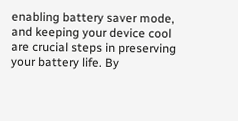enabling battery saver mode, and keeping your device cool are crucial steps in preserving your battery life. By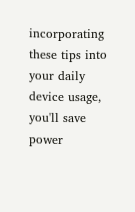incorporating these tips into your daily device usage, you'll save power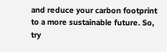and reduce your carbon footprint to a more sustainable future. So, try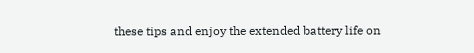these tips and enjoy the extended battery life on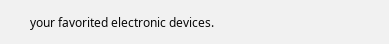your favorited electronic devices.